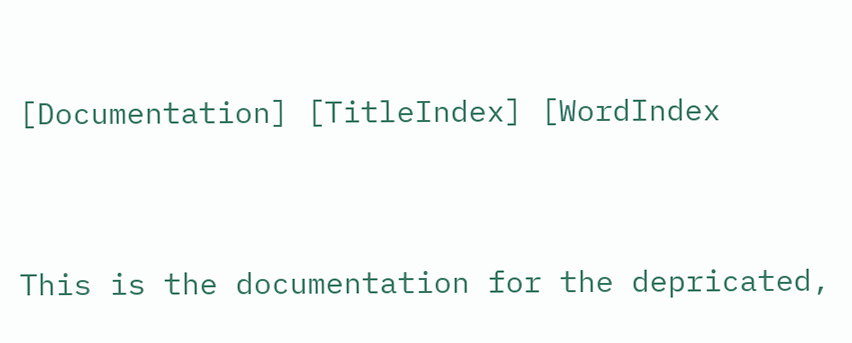[Documentation] [TitleIndex] [WordIndex


This is the documentation for the depricated,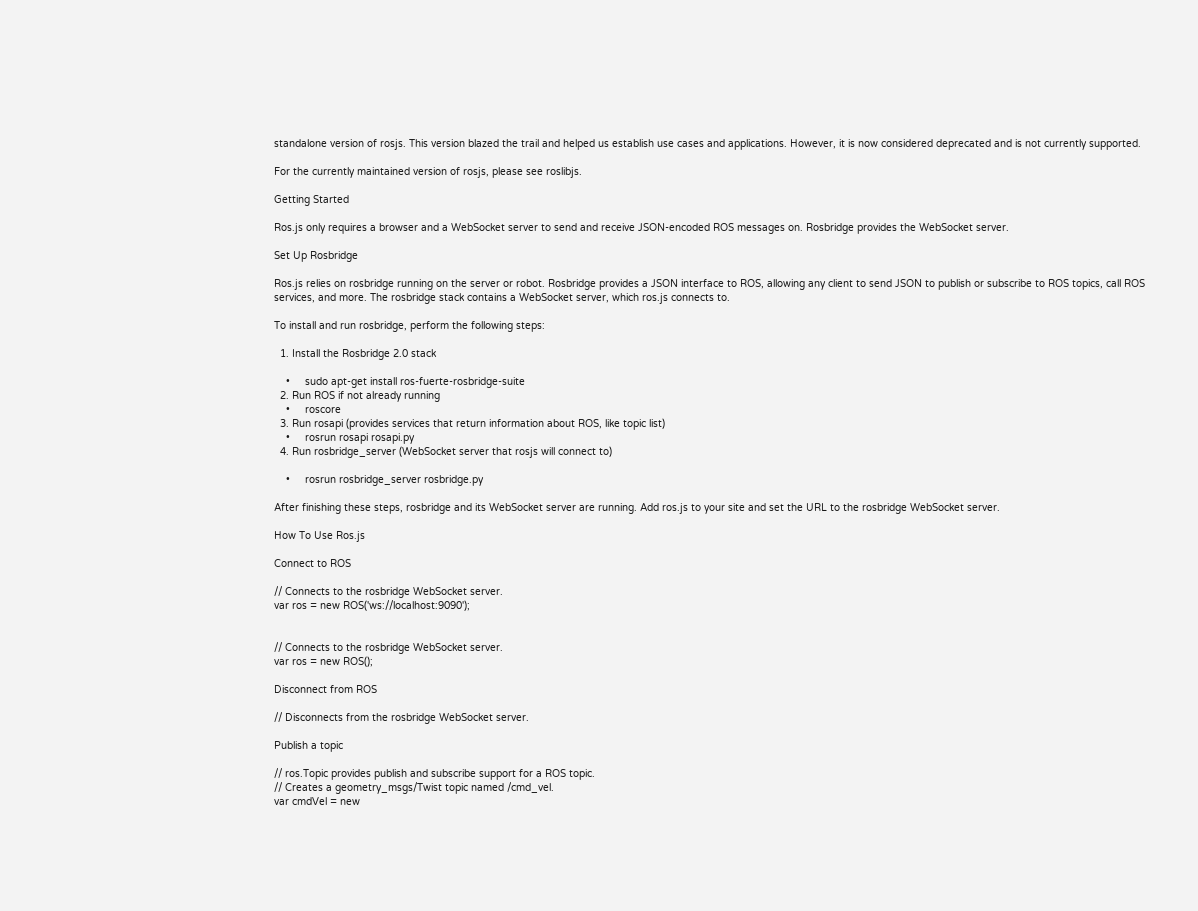standalone version of rosjs. This version blazed the trail and helped us establish use cases and applications. However, it is now considered deprecated and is not currently supported.

For the currently maintained version of rosjs, please see roslibjs.

Getting Started

Ros.js only requires a browser and a WebSocket server to send and receive JSON-encoded ROS messages on. Rosbridge provides the WebSocket server.

Set Up Rosbridge

Ros.js relies on rosbridge running on the server or robot. Rosbridge provides a JSON interface to ROS, allowing any client to send JSON to publish or subscribe to ROS topics, call ROS services, and more. The rosbridge stack contains a WebSocket server, which ros.js connects to.

To install and run rosbridge, perform the following steps:

  1. Install the Rosbridge 2.0 stack

    •     sudo apt-get install ros-fuerte-rosbridge-suite
  2. Run ROS if not already running
    •     roscore
  3. Run rosapi (provides services that return information about ROS, like topic list)
    •     rosrun rosapi rosapi.py
  4. Run rosbridge_server (WebSocket server that rosjs will connect to)

    •     rosrun rosbridge_server rosbridge.py

After finishing these steps, rosbridge and its WebSocket server are running. Add ros.js to your site and set the URL to the rosbridge WebSocket server.

How To Use Ros.js

Connect to ROS

// Connects to the rosbridge WebSocket server.
var ros = new ROS('ws://localhost:9090');


// Connects to the rosbridge WebSocket server.
var ros = new ROS();

Disconnect from ROS

// Disconnects from the rosbridge WebSocket server.

Publish a topic

// ros.Topic provides publish and subscribe support for a ROS topic.
// Creates a geometry_msgs/Twist topic named /cmd_vel.
var cmdVel = new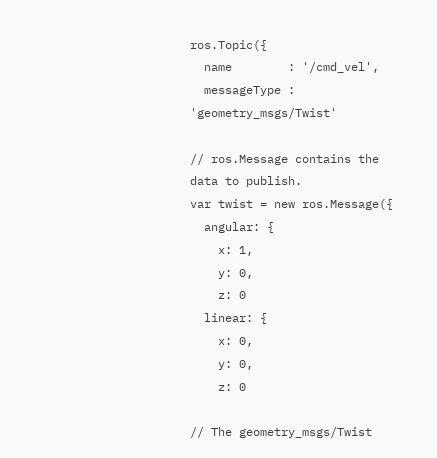ros.Topic({
  name        : '/cmd_vel',
  messageType : 'geometry_msgs/Twist'

// ros.Message contains the data to publish.
var twist = new ros.Message({
  angular: {
    x: 1,
    y: 0,
    z: 0
  linear: {
    x: 0,
    y: 0,
    z: 0

// The geometry_msgs/Twist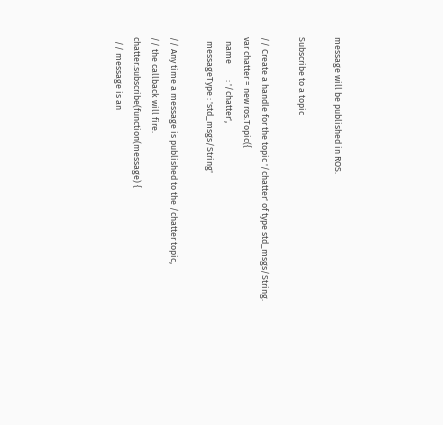message will be published in ROS.

Subscribe to a topic

// Create a handle for the topic '/chatter' of type std_msgs/String.
var chatter = new ros.Topic({
  name        : '/chatter',
  messageType : 'std_msgs/String'

// Any time a message is published to the /chatter topic,
// the callback will fire.
chatter.subscribe(function(message) {
  // message is an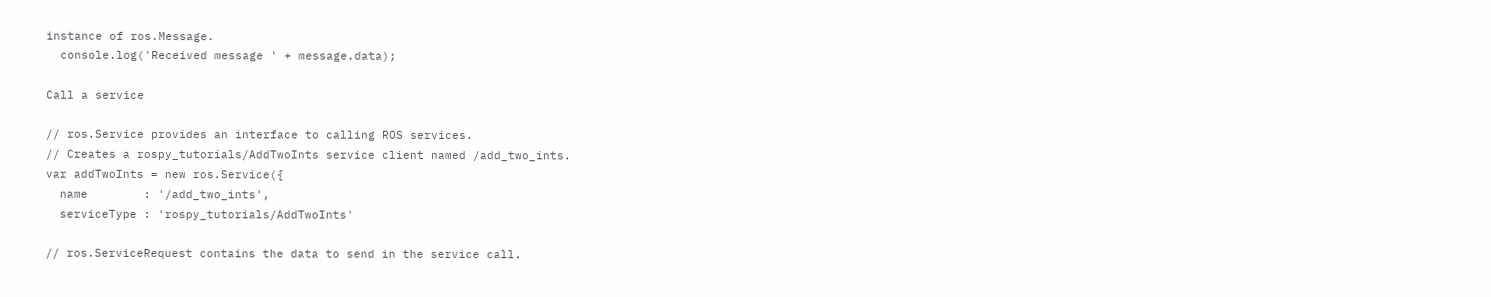instance of ros.Message.
  console.log('Received message ' + message.data);

Call a service

// ros.Service provides an interface to calling ROS services.
// Creates a rospy_tutorials/AddTwoInts service client named /add_two_ints.
var addTwoInts = new ros.Service({
  name        : '/add_two_ints',
  serviceType : 'rospy_tutorials/AddTwoInts'

// ros.ServiceRequest contains the data to send in the service call.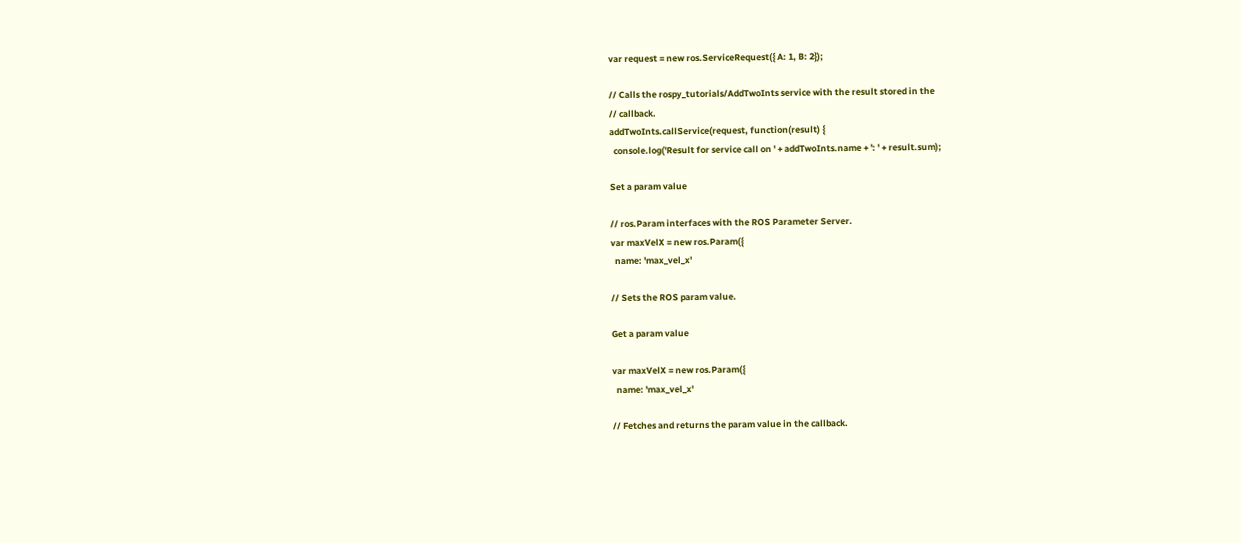var request = new ros.ServiceRequest({ A: 1, B: 2});

// Calls the rospy_tutorials/AddTwoInts service with the result stored in the
// callback.
addTwoInts.callService(request, function(result) {
  console.log('Result for service call on ' + addTwoInts.name + ': ' + result.sum);

Set a param value

// ros.Param interfaces with the ROS Parameter Server.
var maxVelX = new ros.Param({
  name: 'max_vel_x'

// Sets the ROS param value.

Get a param value

var maxVelX = new ros.Param({
  name: 'max_vel_x'

// Fetches and returns the param value in the callback.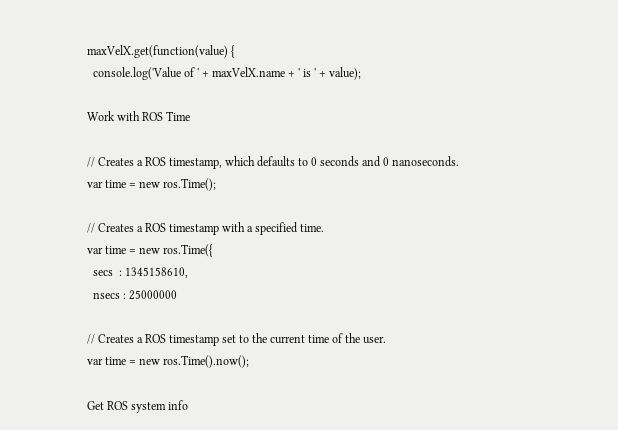maxVelX.get(function(value) {
  console.log('Value of ' + maxVelX.name + ' is ' + value);

Work with ROS Time

// Creates a ROS timestamp, which defaults to 0 seconds and 0 nanoseconds.
var time = new ros.Time();

// Creates a ROS timestamp with a specified time.
var time = new ros.Time({
  secs  : 1345158610,
  nsecs : 25000000

// Creates a ROS timestamp set to the current time of the user.
var time = new ros.Time().now();

Get ROS system info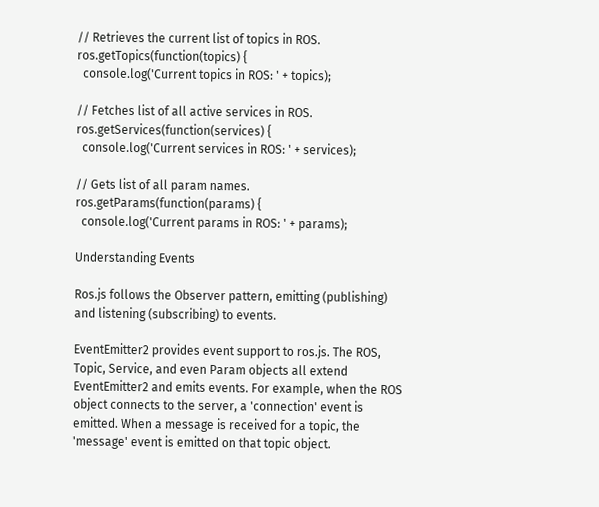// Retrieves the current list of topics in ROS.
ros.getTopics(function(topics) {
  console.log('Current topics in ROS: ' + topics);

// Fetches list of all active services in ROS.
ros.getServices(function(services) {
  console.log('Current services in ROS: ' + services);

// Gets list of all param names.
ros.getParams(function(params) {
  console.log('Current params in ROS: ' + params);

Understanding Events

Ros.js follows the Observer pattern, emitting (publishing) and listening (subscribing) to events.

EventEmitter2 provides event support to ros.js. The ROS, Topic, Service, and even Param objects all extend EventEmitter2 and emits events. For example, when the ROS object connects to the server, a 'connection' event is emitted. When a message is received for a topic, the 'message' event is emitted on that topic object.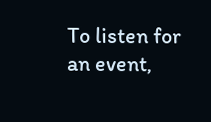To listen for an event,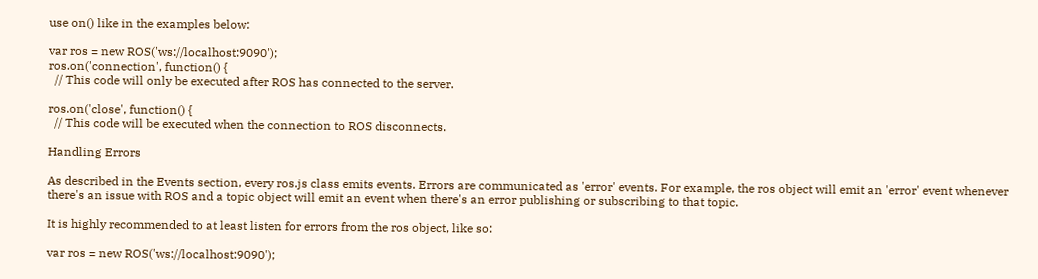use on() like in the examples below:

var ros = new ROS('ws://localhost:9090');
ros.on('connection', function() {
  // This code will only be executed after ROS has connected to the server.

ros.on('close', function() {
  // This code will be executed when the connection to ROS disconnects.

Handling Errors

As described in the Events section, every ros.js class emits events. Errors are communicated as 'error' events. For example, the ros object will emit an 'error' event whenever there's an issue with ROS and a topic object will emit an event when there's an error publishing or subscribing to that topic.

It is highly recommended to at least listen for errors from the ros object, like so:

var ros = new ROS('ws://localhost:9090');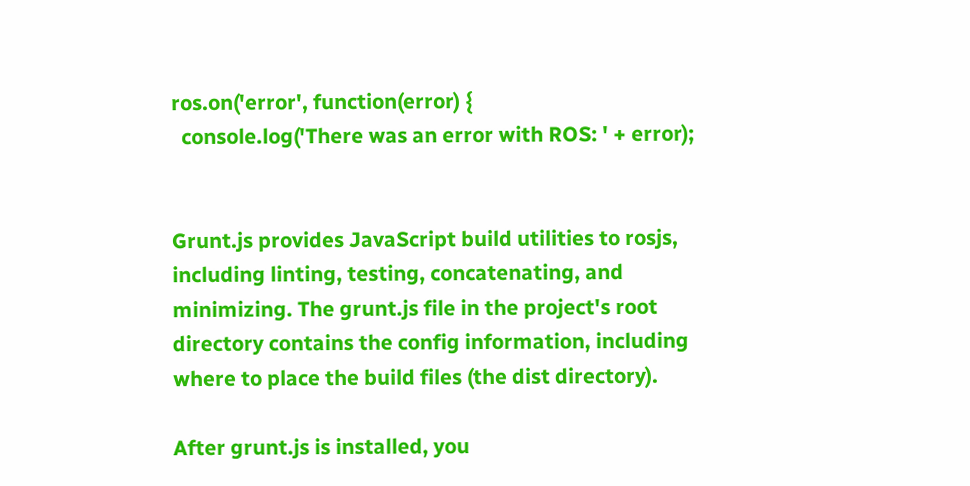ros.on('error', function(error) {
  console.log('There was an error with ROS: ' + error);


Grunt.js provides JavaScript build utilities to rosjs, including linting, testing, concatenating, and minimizing. The grunt.js file in the project's root directory contains the config information, including where to place the build files (the dist directory).

After grunt.js is installed, you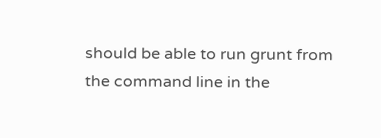should be able to run grunt from the command line in the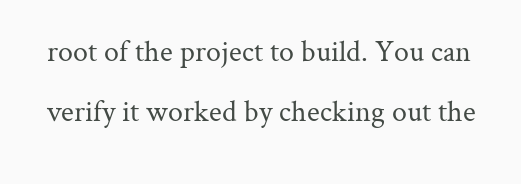root of the project to build. You can verify it worked by checking out the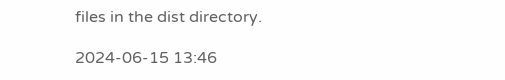files in the dist directory.

2024-06-15 13:46